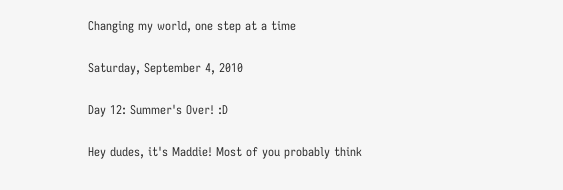Changing my world, one step at a time

Saturday, September 4, 2010

Day 12: Summer's Over! :D

Hey dudes, it's Maddie! Most of you probably think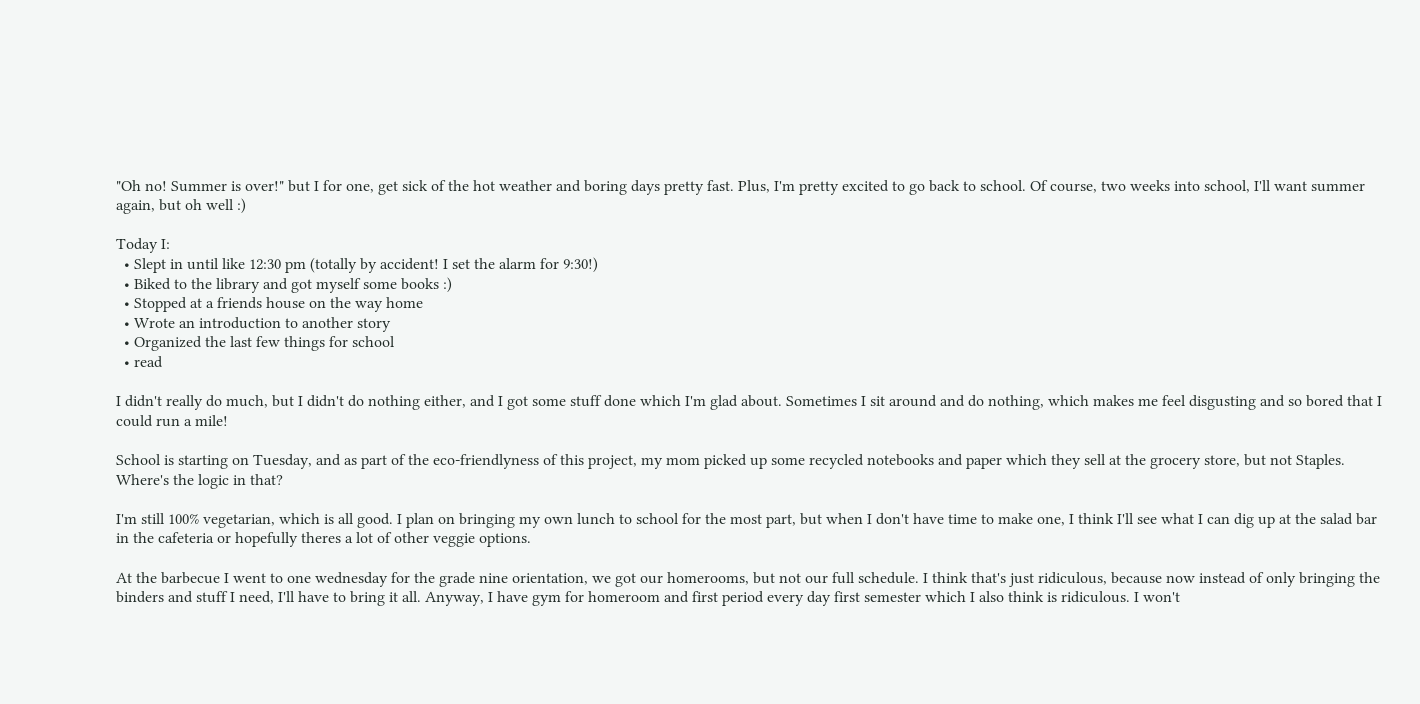"Oh no! Summer is over!" but I for one, get sick of the hot weather and boring days pretty fast. Plus, I'm pretty excited to go back to school. Of course, two weeks into school, I'll want summer again, but oh well :)

Today I:
  • Slept in until like 12:30 pm (totally by accident! I set the alarm for 9:30!)
  • Biked to the library and got myself some books :)
  • Stopped at a friends house on the way home
  • Wrote an introduction to another story
  • Organized the last few things for school
  • read

I didn't really do much, but I didn't do nothing either, and I got some stuff done which I'm glad about. Sometimes I sit around and do nothing, which makes me feel disgusting and so bored that I could run a mile!

School is starting on Tuesday, and as part of the eco-friendlyness of this project, my mom picked up some recycled notebooks and paper which they sell at the grocery store, but not Staples. Where's the logic in that?

I'm still 100% vegetarian, which is all good. I plan on bringing my own lunch to school for the most part, but when I don't have time to make one, I think I'll see what I can dig up at the salad bar in the cafeteria or hopefully theres a lot of other veggie options.

At the barbecue I went to one wednesday for the grade nine orientation, we got our homerooms, but not our full schedule. I think that's just ridiculous, because now instead of only bringing the binders and stuff I need, I'll have to bring it all. Anyway, I have gym for homeroom and first period every day first semester which I also think is ridiculous. I won't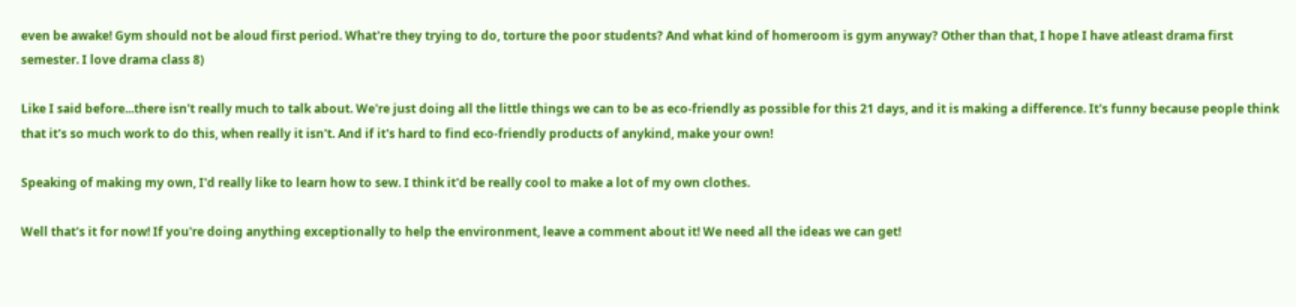even be awake! Gym should not be aloud first period. What're they trying to do, torture the poor students? And what kind of homeroom is gym anyway? Other than that, I hope I have atleast drama first semester. I love drama class 8)

Like I said before...there isn't really much to talk about. We're just doing all the little things we can to be as eco-friendly as possible for this 21 days, and it is making a difference. It's funny because people think that it's so much work to do this, when really it isn't. And if it's hard to find eco-friendly products of anykind, make your own!

Speaking of making my own, I'd really like to learn how to sew. I think it'd be really cool to make a lot of my own clothes.

Well that's it for now! If you're doing anything exceptionally to help the environment, leave a comment about it! We need all the ideas we can get!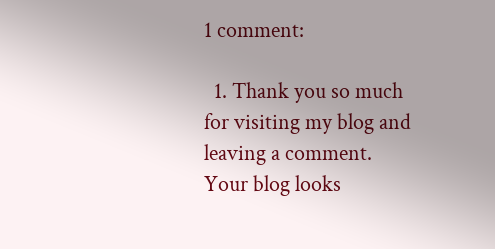1 comment:

  1. Thank you so much for visiting my blog and leaving a comment. Your blog looks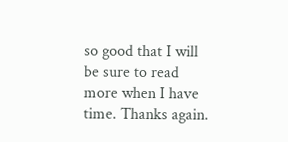so good that I will be sure to read more when I have time. Thanks again.